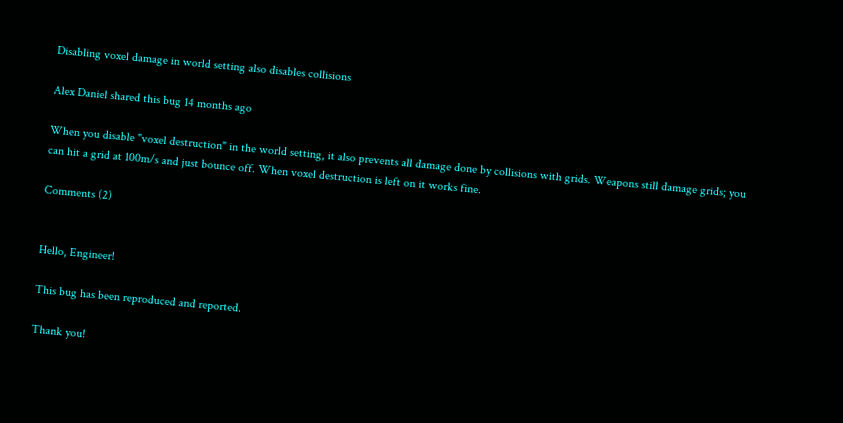Disabling voxel damage in world setting also disables collisions

Alex Daniel shared this bug 14 months ago

When you disable "voxel destruction" in the world setting, it also prevents all damage done by collisions with grids. Weapons still damage grids; you can hit a grid at 100m/s and just bounce off. When voxel destruction is left on it works fine.

Comments (2)


Hello, Engineer!

This bug has been reproduced and reported.

Thank you!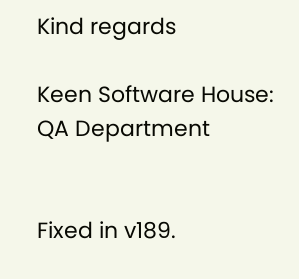Kind regards

Keen Software House: QA Department


Fixed in v189.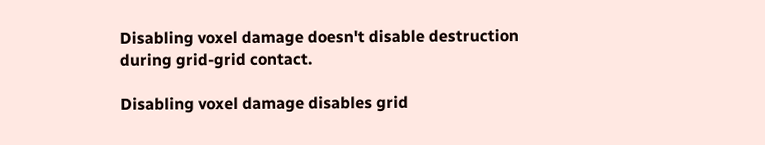Disabling voxel damage doesn't disable destruction during grid-grid contact.

Disabling voxel damage disables grid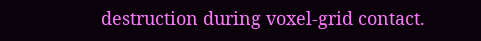destruction during voxel-grid contact.